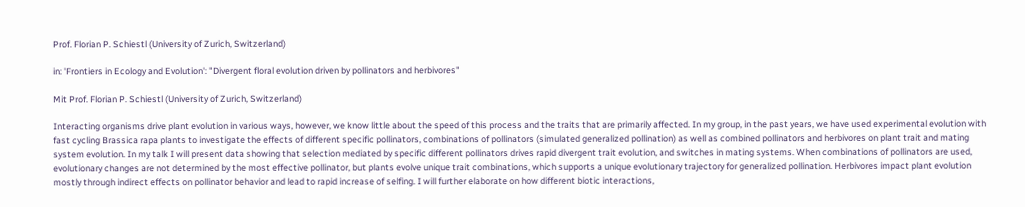Prof. Florian P. Schiestl (University of Zurich, Switzerland)

in: 'Frontiers in Ecology and Evolution': "Divergent floral evolution driven by pollinators and herbivores"

Mit Prof. Florian P. Schiestl (University of Zurich, Switzerland)

Interacting organisms drive plant evolution in various ways, however, we know little about the speed of this process and the traits that are primarily affected. In my group, in the past years, we have used experimental evolution with fast cycling Brassica rapa plants to investigate the effects of different specific pollinators, combinations of pollinators (simulated generalized pollination) as well as combined pollinators and herbivores on plant trait and mating system evolution. In my talk I will present data showing that selection mediated by specific different pollinators drives rapid divergent trait evolution, and switches in mating systems. When combinations of pollinators are used, evolutionary changes are not determined by the most effective pollinator, but plants evolve unique trait combinations, which supports a unique evolutionary trajectory for generalized pollination. Herbivores impact plant evolution mostly through indirect effects on pollinator behavior and lead to rapid increase of selfing. I will further elaborate on how different biotic interactions,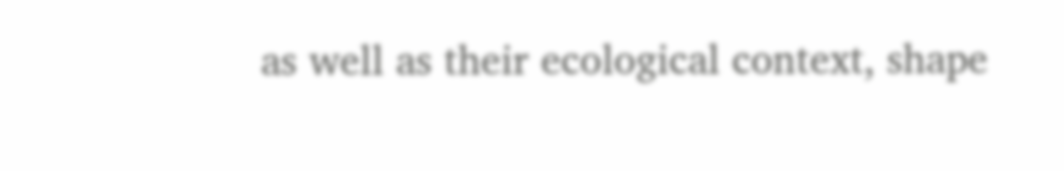as well as their ecological context, shape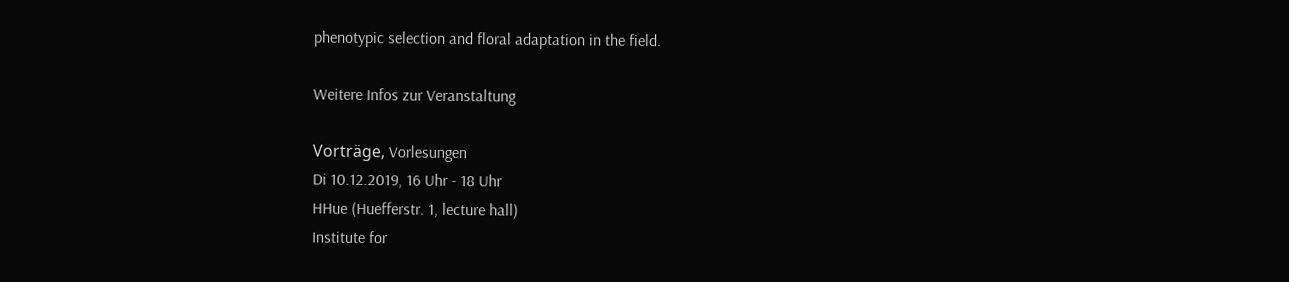phenotypic selection and floral adaptation in the field.

Weitere Infos zur Veranstaltung

Vorträge, Vorlesungen
Di 10.12.2019, 16 Uhr - 18 Uhr
HHue (Huefferstr. 1, lecture hall)
Institute for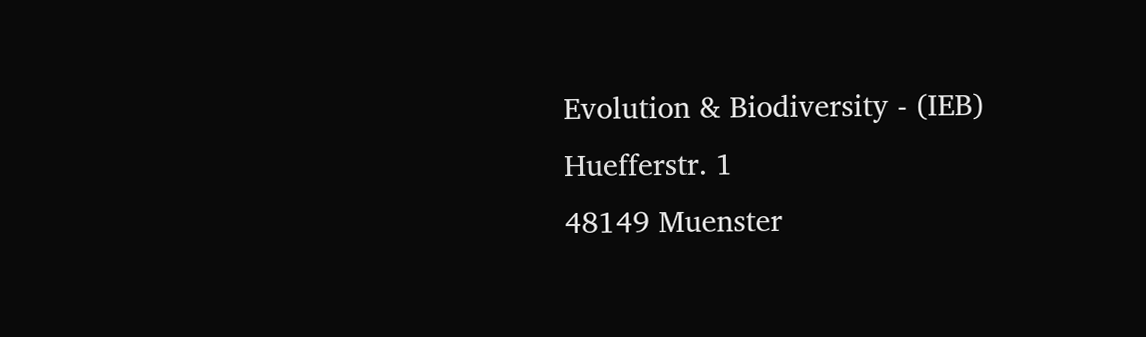Evolution & Biodiversity - (IEB)
Huefferstr. 1
48149 Muenster